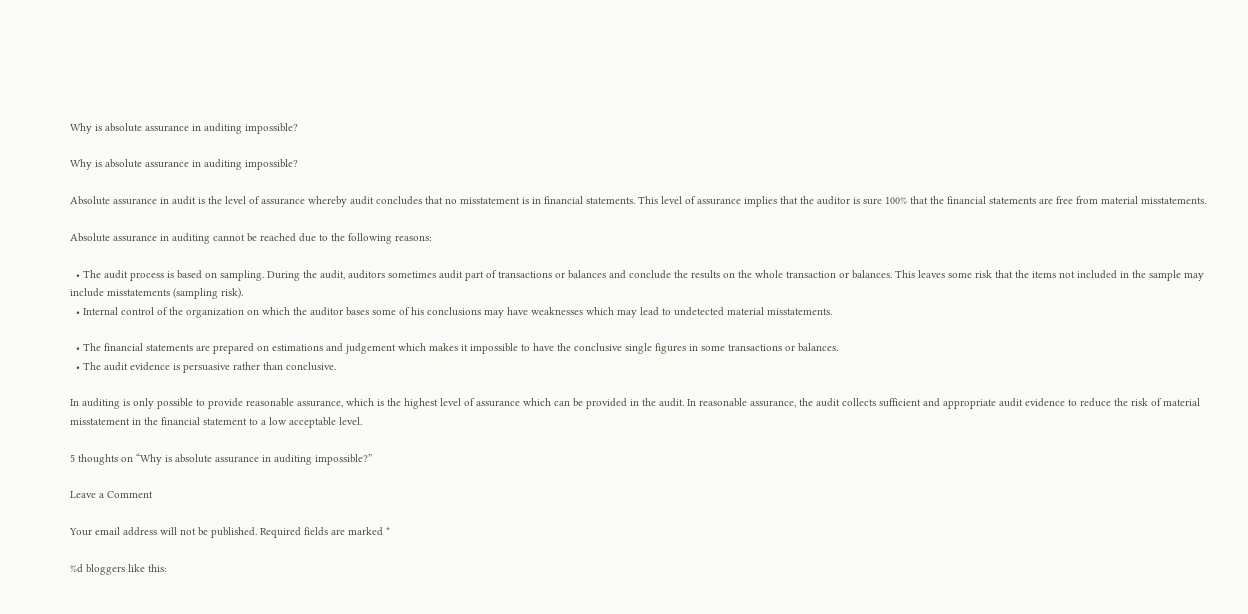Why is absolute assurance in auditing impossible?

Why is absolute assurance in auditing impossible?

Absolute assurance in audit is the level of assurance whereby audit concludes that no misstatement is in financial statements. This level of assurance implies that the auditor is sure 100% that the financial statements are free from material misstatements.

Absolute assurance in auditing cannot be reached due to the following reasons:

  • The audit process is based on sampling. During the audit, auditors sometimes audit part of transactions or balances and conclude the results on the whole transaction or balances. This leaves some risk that the items not included in the sample may include misstatements (sampling risk).
  • Internal control of the organization on which the auditor bases some of his conclusions may have weaknesses which may lead to undetected material misstatements.

  • The financial statements are prepared on estimations and judgement which makes it impossible to have the conclusive single figures in some transactions or balances.
  • The audit evidence is persuasive rather than conclusive.

In auditing is only possible to provide reasonable assurance, which is the highest level of assurance which can be provided in the audit. In reasonable assurance, the audit collects sufficient and appropriate audit evidence to reduce the risk of material misstatement in the financial statement to a low acceptable level.

5 thoughts on “Why is absolute assurance in auditing impossible?”

Leave a Comment

Your email address will not be published. Required fields are marked *

%d bloggers like this: